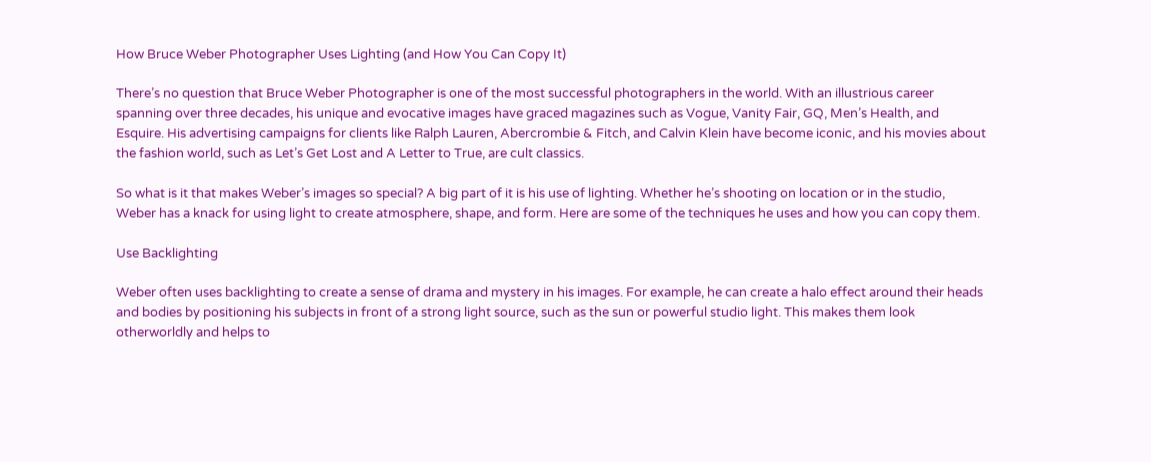How Bruce Weber Photographer Uses Lighting (and How You Can Copy It)

There’s no question that Bruce Weber Photographer is one of the most successful photographers in the world. With an illustrious career spanning over three decades, his unique and evocative images have graced magazines such as Vogue, Vanity Fair, GQ, Men’s Health, and Esquire. His advertising campaigns for clients like Ralph Lauren, Abercrombie & Fitch, and Calvin Klein have become iconic, and his movies about the fashion world, such as Let’s Get Lost and A Letter to True, are cult classics.

So what is it that makes Weber’s images so special? A big part of it is his use of lighting. Whether he’s shooting on location or in the studio, Weber has a knack for using light to create atmosphere, shape, and form. Here are some of the techniques he uses and how you can copy them.

Use Backlighting

Weber often uses backlighting to create a sense of drama and mystery in his images. For example, he can create a halo effect around their heads and bodies by positioning his subjects in front of a strong light source, such as the sun or powerful studio light. This makes them look otherworldly and helps to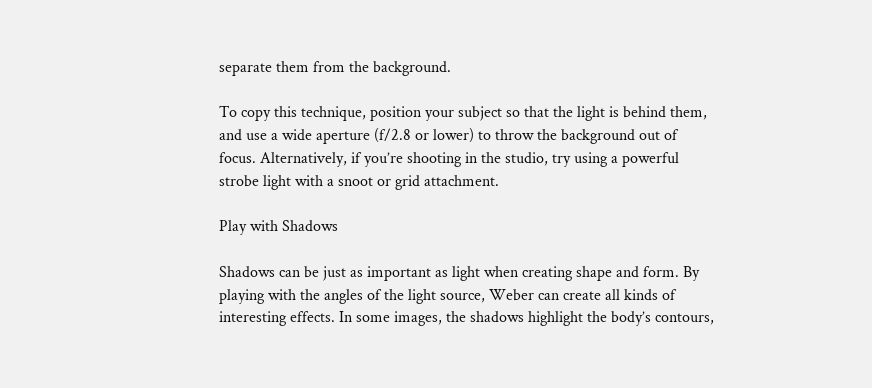separate them from the background.

To copy this technique, position your subject so that the light is behind them, and use a wide aperture (f/2.8 or lower) to throw the background out of focus. Alternatively, if you’re shooting in the studio, try using a powerful strobe light with a snoot or grid attachment.

Play with Shadows

Shadows can be just as important as light when creating shape and form. By playing with the angles of the light source, Weber can create all kinds of interesting effects. In some images, the shadows highlight the body’s contours,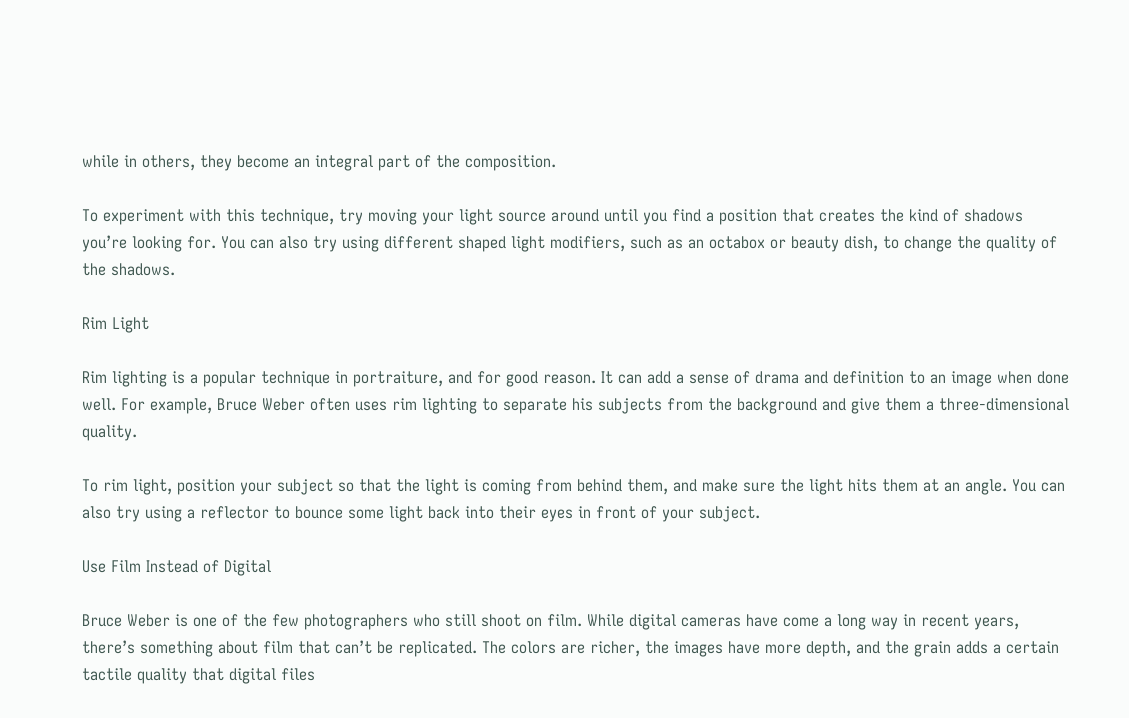while in others, they become an integral part of the composition.

To experiment with this technique, try moving your light source around until you find a position that creates the kind of shadows you’re looking for. You can also try using different shaped light modifiers, such as an octabox or beauty dish, to change the quality of the shadows.

Rim Light

Rim lighting is a popular technique in portraiture, and for good reason. It can add a sense of drama and definition to an image when done well. For example, Bruce Weber often uses rim lighting to separate his subjects from the background and give them a three-dimensional quality.

To rim light, position your subject so that the light is coming from behind them, and make sure the light hits them at an angle. You can also try using a reflector to bounce some light back into their eyes in front of your subject.

Use Film Instead of Digital

Bruce Weber is one of the few photographers who still shoot on film. While digital cameras have come a long way in recent years, there’s something about film that can’t be replicated. The colors are richer, the images have more depth, and the grain adds a certain tactile quality that digital files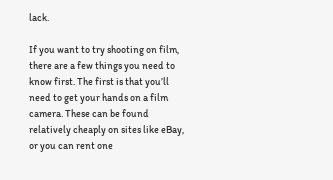lack.

If you want to try shooting on film, there are a few things you need to know first. The first is that you’ll need to get your hands on a film camera. These can be found relatively cheaply on sites like eBay, or you can rent one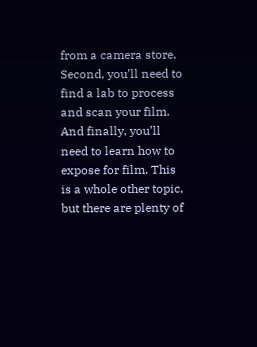from a camera store. Second, you’ll need to find a lab to process and scan your film. And finally, you’ll need to learn how to expose for film. This is a whole other topic, but there are plenty of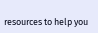resources to help you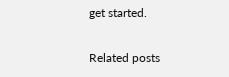get started.

Related posts